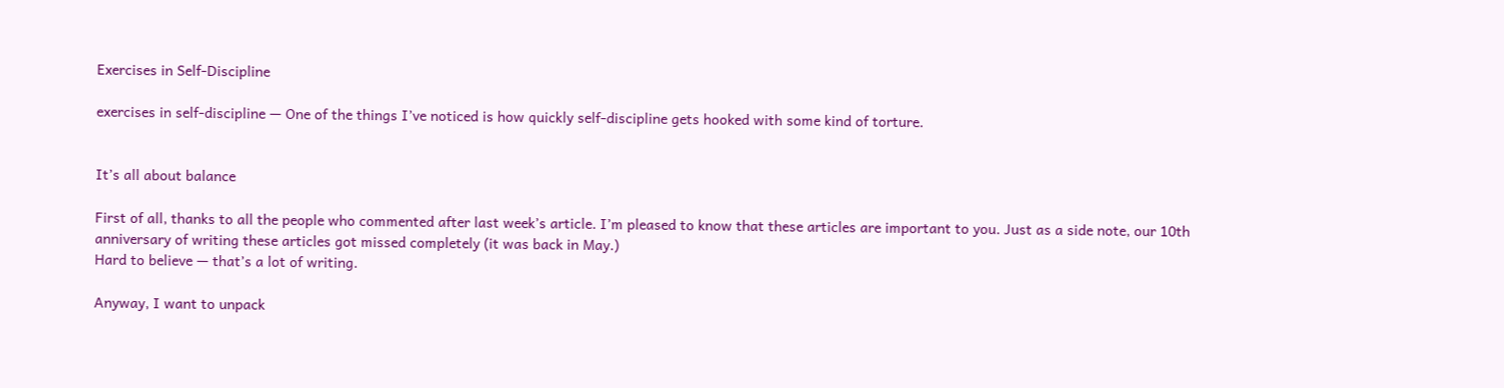Exercises in Self-Discipline

exercises in self-discipline — One of the things I’ve noticed is how quickly self-discipline gets hooked with some kind of torture.


It’s all about balance

First of all, thanks to all the people who commented after last week’s article. I’m pleased to know that these articles are important to you. Just as a side note, our 10th anniversary of writing these articles got missed completely (it was back in May.)
Hard to believe — that’s a lot of writing.

Anyway, I want to unpack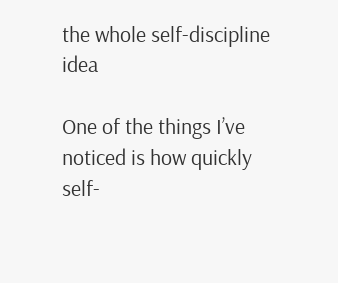the whole self-discipline idea

One of the things I’ve noticed is how quickly self-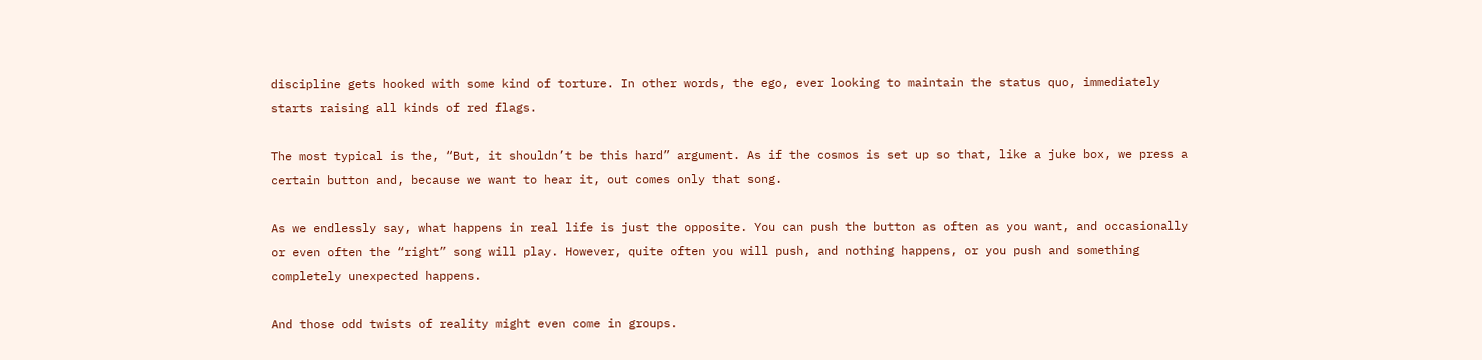discipline gets hooked with some kind of torture. In other words, the ego, ever looking to maintain the status quo, immediately starts raising all kinds of red flags.

The most typical is the, “But, it shouldn’t be this hard” argument. As if the cosmos is set up so that, like a juke box, we press a certain button and, because we want to hear it, out comes only that song.

As we endlessly say, what happens in real life is just the opposite. You can push the button as often as you want, and occasionally or even often the “right” song will play. However, quite often you will push, and nothing happens, or you push and something completely unexpected happens.

And those odd twists of reality might even come in groups.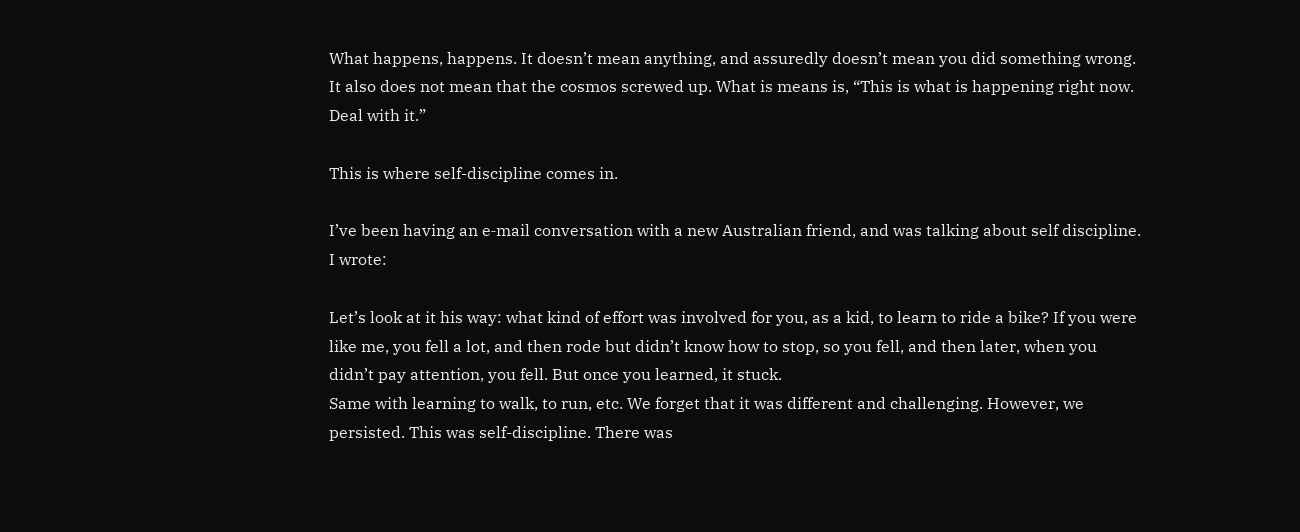What happens, happens. It doesn’t mean anything, and assuredly doesn’t mean you did something wrong. It also does not mean that the cosmos screwed up. What is means is, “This is what is happening right now. Deal with it.”

This is where self-discipline comes in.

I’ve been having an e‑mail conversation with a new Australian friend, and was talking about self discipline. I wrote:

Let’s look at it his way: what kind of effort was involved for you, as a kid, to learn to ride a bike? If you were like me, you fell a lot, and then rode but didn’t know how to stop, so you fell, and then later, when you didn’t pay attention, you fell. But once you learned, it stuck.
Same with learning to walk, to run, etc. We forget that it was different and challenging. However, we persisted. This was self-discipline. There was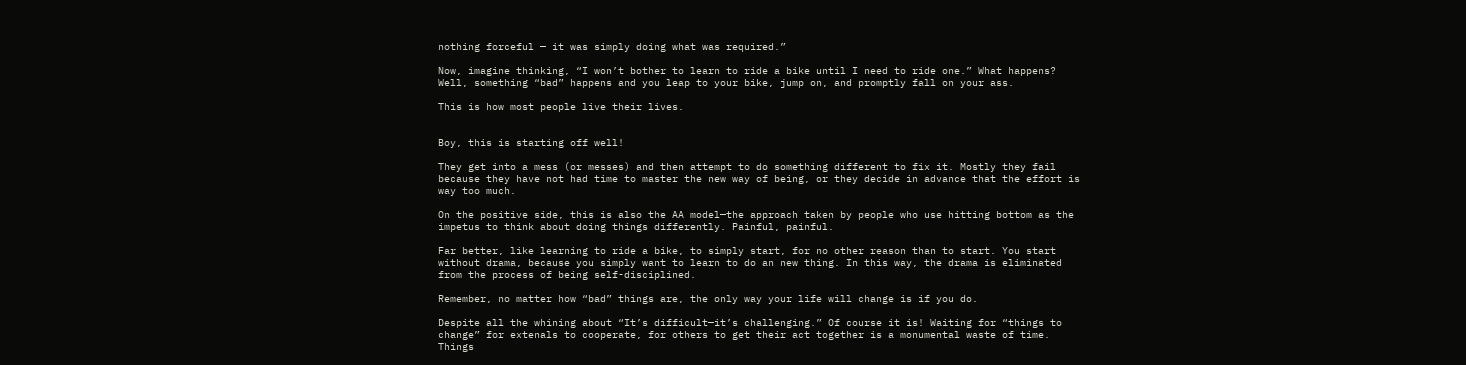nothing forceful — it was simply doing what was required.”

Now, imagine thinking, “I won’t bother to learn to ride a bike until I need to ride one.” What happens? Well, something “bad” happens and you leap to your bike, jump on, and promptly fall on your ass.

This is how most people live their lives.


Boy, this is starting off well!

They get into a mess (or messes) and then attempt to do something different to fix it. Mostly they fail because they have not had time to master the new way of being, or they decide in advance that the effort is way too much.

On the positive side, this is also the AA model—the approach taken by people who use hitting bottom as the impetus to think about doing things differently. Painful, painful.

Far better, like learning to ride a bike, to simply start, for no other reason than to start. You start without drama, because you simply want to learn to do an new thing. In this way, the drama is eliminated from the process of being self-disciplined.

Remember, no matter how “bad” things are, the only way your life will change is if you do.

Despite all the whining about “It’s difficult—it’s challenging.” Of course it is! Waiting for “things to change” for extenals to cooperate, for others to get their act together is a monumental waste of time. Things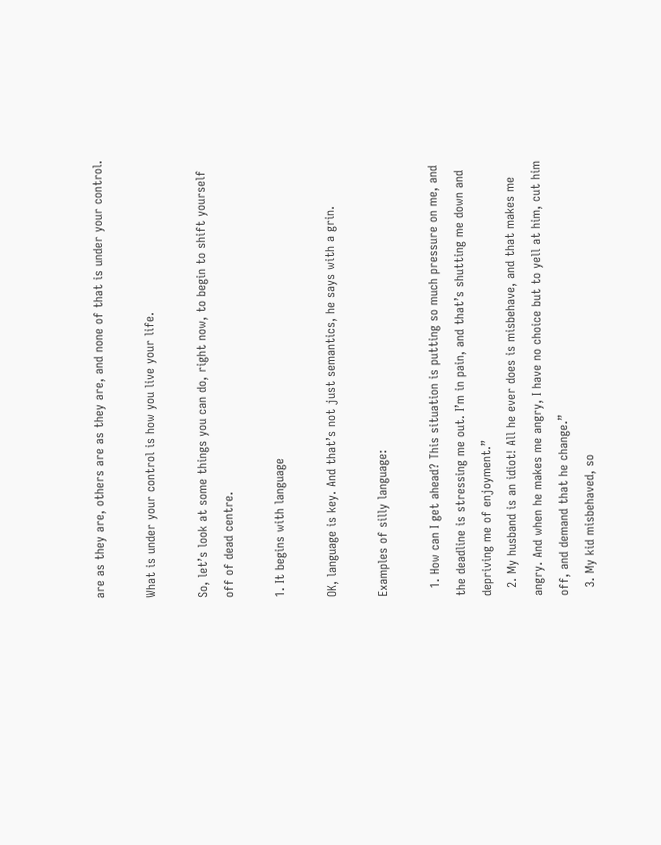are as they are, others are as they are, and none of that is under your control.

What is under your control is how you live your life.

So, let’s look at some things you can do, right now, to begin to shift yourself off of dead centre.

1. It begins with language

OK, language is key. And that’s not just semantics, he says with a grin.

Examples of silly language:

  1. How can I get ahead? This situation is putting so much pressure on me, and the deadline is stressing me out. I’m in pain, and that’s shutting me down and depriving me of enjoyment.”
  2. My husband is an idiot! All he ever does is misbehave, and that makes me angry. And when he makes me angry, I have no choice but to yell at him, cut him off, and demand that he change.”
  3. My kid misbehaved, so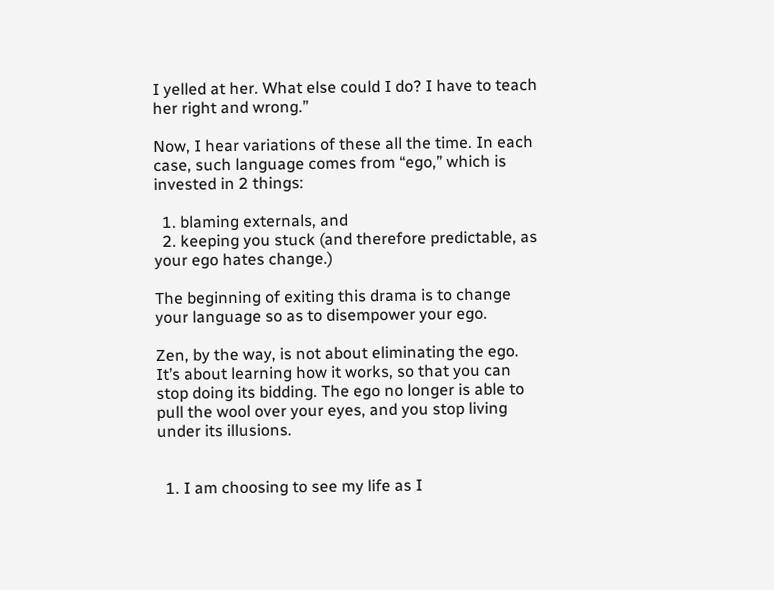I yelled at her. What else could I do? I have to teach her right and wrong.”

Now, I hear variations of these all the time. In each case, such language comes from “ego,” which is invested in 2 things:

  1. blaming externals, and
  2. keeping you stuck (and therefore predictable, as your ego hates change.)

The beginning of exiting this drama is to change your language so as to disempower your ego.

Zen, by the way, is not about eliminating the ego. It’s about learning how it works, so that you can stop doing its bidding. The ego no longer is able to pull the wool over your eyes, and you stop living under its illusions.


  1. I am choosing to see my life as I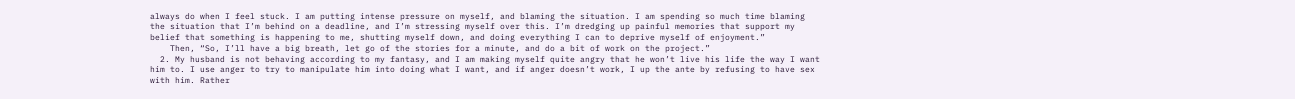always do when I feel stuck. I am putting intense pressure on myself, and blaming the situation. I am spending so much time blaming the situation that I’m behind on a deadline, and I’m stressing myself over this. I’m dredging up painful memories that support my belief that something is happening to me, shutting myself down, and doing everything I can to deprive myself of enjoyment.”
    Then, “So, I’ll have a big breath, let go of the stories for a minute, and do a bit of work on the project.”
  2. My husband is not behaving according to my fantasy, and I am making myself quite angry that he won’t live his life the way I want him to. I use anger to try to manipulate him into doing what I want, and if anger doesn’t work, I up the ante by refusing to have sex with him. Rather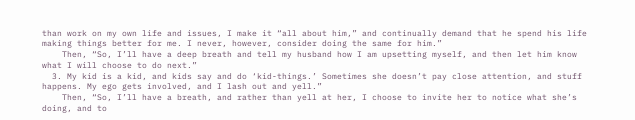than work on my own life and issues, I make it “all about him,” and continually demand that he spend his life making things better for me. I never, however, consider doing the same for him.”
    Then, “So, I’ll have a deep breath and tell my husband how I am upsetting myself, and then let him know what I will choose to do next.”
  3. My kid is a kid, and kids say and do ‘kid-things.’ Sometimes she doesn’t pay close attention, and stuff happens. My ego gets involved, and I lash out and yell.”
    Then, “So, I’ll have a breath, and rather than yell at her, I choose to invite her to notice what she’s doing, and to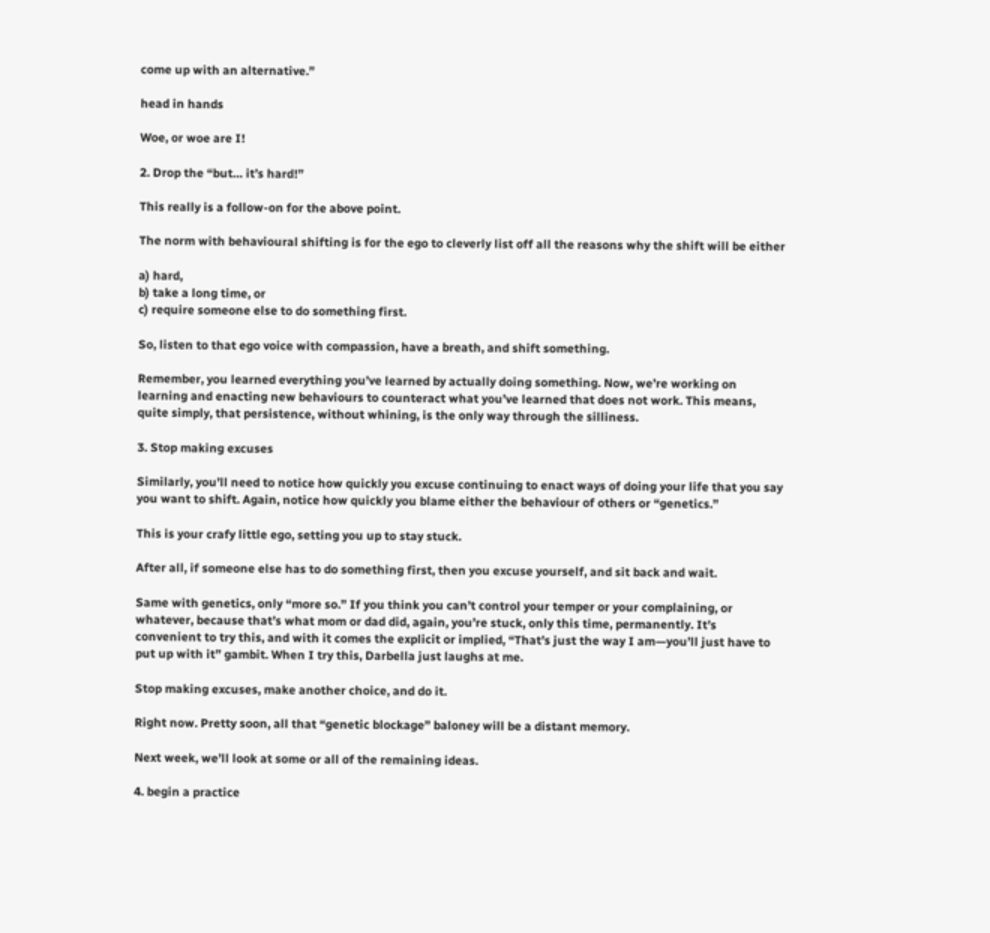come up with an alternative.”

head in hands

Woe, or woe are I!

2. Drop the “but… it’s hard!”

This really is a follow-on for the above point.

The norm with behavioural shifting is for the ego to cleverly list off all the reasons why the shift will be either

a) hard,
b) take a long time, or
c) require someone else to do something first.

So, listen to that ego voice with compassion, have a breath, and shift something.

Remember, you learned everything you’ve learned by actually doing something. Now, we’re working on learning and enacting new behaviours to counteract what you’ve learned that does not work. This means, quite simply, that persistence, without whining, is the only way through the silliness.

3. Stop making excuses

Similarly, you’ll need to notice how quickly you excuse continuing to enact ways of doing your life that you say you want to shift. Again, notice how quickly you blame either the behaviour of others or “genetics.”

This is your crafy little ego, setting you up to stay stuck.

After all, if someone else has to do something first, then you excuse yourself, and sit back and wait.

Same with genetics, only “more so.” If you think you can’t control your temper or your complaining, or whatever, because that’s what mom or dad did, again, you’re stuck, only this time, permanently. It’s convenient to try this, and with it comes the explicit or implied, “That’s just the way I am—you’ll just have to put up with it” gambit. When I try this, Darbella just laughs at me.

Stop making excuses, make another choice, and do it.

Right now. Pretty soon, all that “genetic blockage” baloney will be a distant memory.

Next week, we’ll look at some or all of the remaining ideas.

4. begin a practice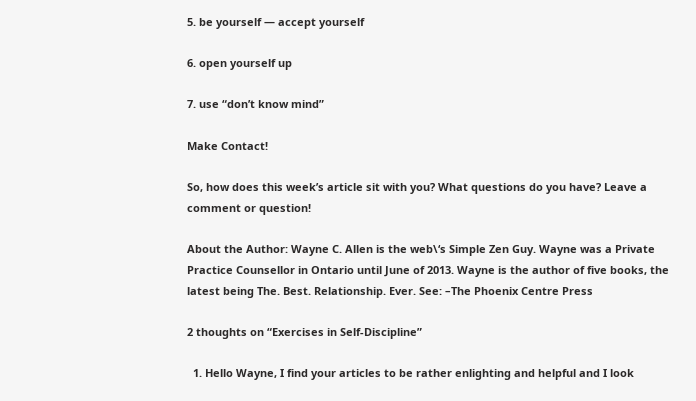5. be yourself — accept yourself

6. open yourself up

7. use “don’t know mind”

Make Contact!

So, how does this week’s article sit with you? What questions do you have? Leave a comment or question!

About the Author: Wayne C. Allen is the web\‘s Simple Zen Guy. Wayne was a Private Practice Counsellor in Ontario until June of 2013. Wayne is the author of five books, the latest being The. Best. Relationship. Ever. See: –The Phoenix Centre Press

2 thoughts on “Exercises in Self-Discipline”

  1. Hello Wayne, I find your articles to be rather enlighting and helpful and I look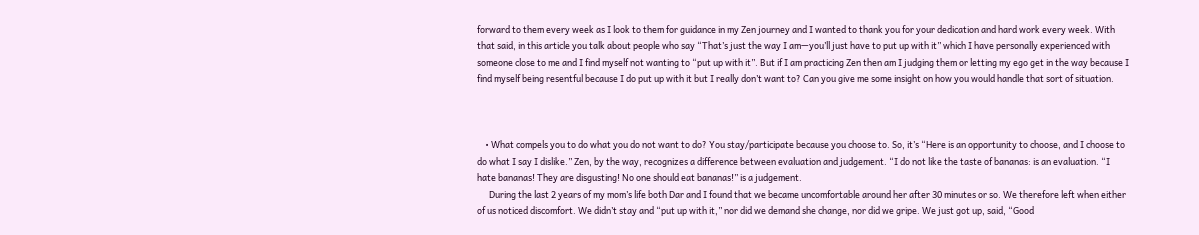forward to them every week as I look to them for guidance in my Zen journey and I wanted to thank you for your dedication and hard work every week. With that said, in this article you talk about people who say “That’s just the way I am—you’ll just have to put up with it” which I have personally experienced with someone close to me and I find myself not wanting to “put up with it”. But if I am practicing Zen then am I judging them or letting my ego get in the way because I find myself being resentful because I do put up with it but I really don’t want to? Can you give me some insight on how you would handle that sort of situation.



    • What compels you to do what you do not want to do? You stay/participate because you choose to. So, it’s “Here is an opportunity to choose, and I choose to do what I say I dislike.” Zen, by the way, recognizes a difference between evaluation and judgement. “I do not like the taste of bananas: is an evaluation. “I hate bananas! They are disgusting! No one should eat bananas!” is a judgement.
      During the last 2 years of my mom’s life both Dar and I found that we became uncomfortable around her after 30 minutes or so. We therefore left when either of us noticed discomfort. We didn’t stay and “put up with it,” nor did we demand she change, nor did we gripe. We just got up, said, “Good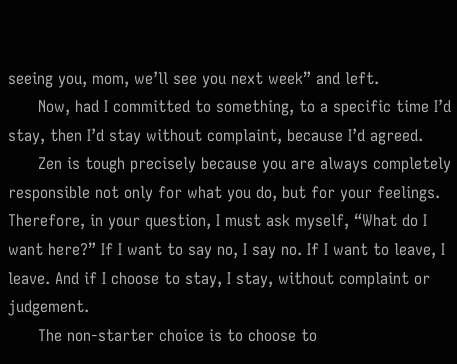seeing you, mom, we’ll see you next week” and left.
      Now, had I committed to something, to a specific time I’d stay, then I’d stay without complaint, because I’d agreed.
      Zen is tough precisely because you are always completely responsible not only for what you do, but for your feelings. Therefore, in your question, I must ask myself, “What do I want here?” If I want to say no, I say no. If I want to leave, I leave. And if I choose to stay, I stay, without complaint or judgement.
      The non-starter choice is to choose to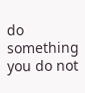do something you do not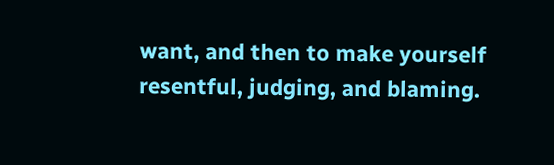want, and then to make yourself resentful, judging, and blaming.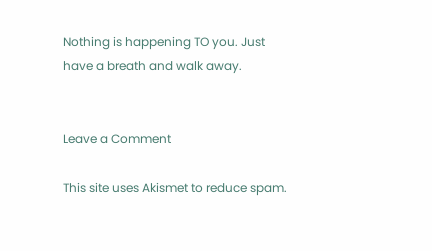Nothing is happening TO you. Just have a breath and walk away.


Leave a Comment

This site uses Akismet to reduce spam.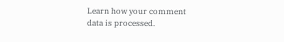Learn how your comment data is processed.